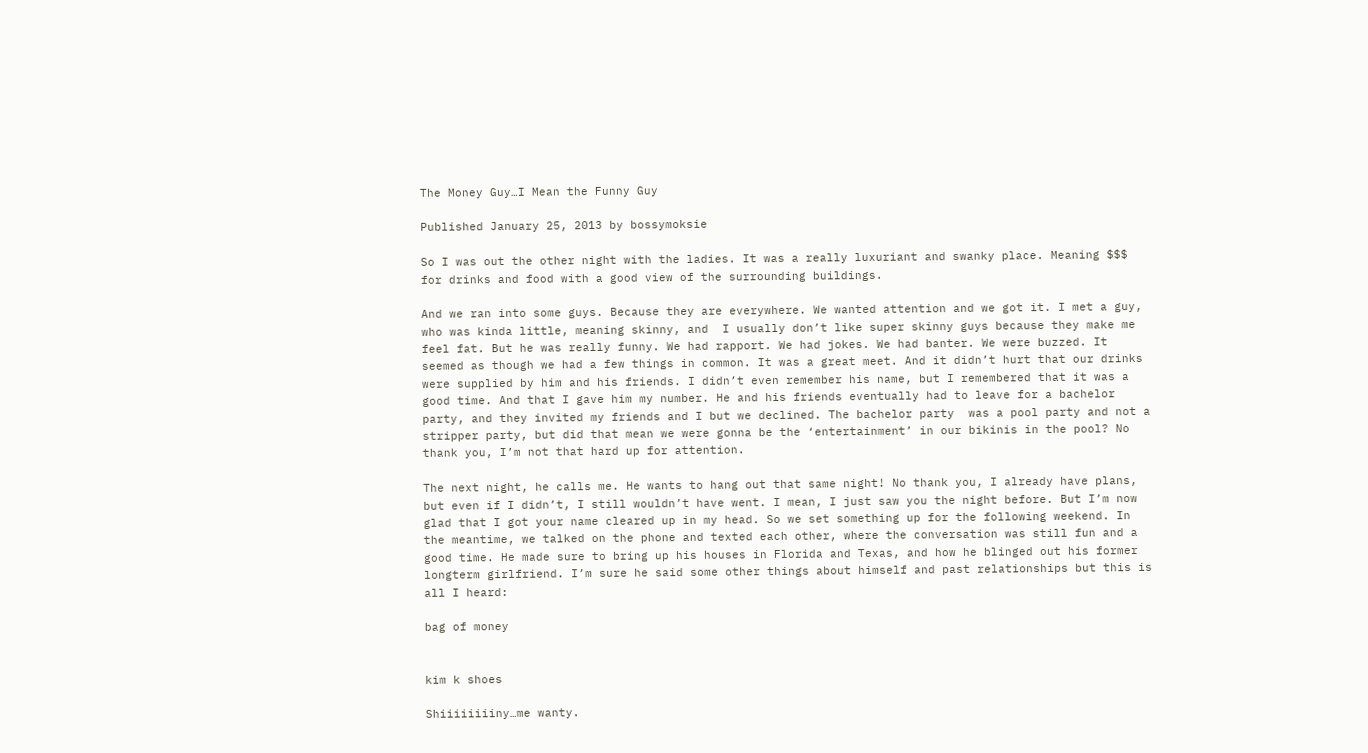The Money Guy…I Mean the Funny Guy

Published January 25, 2013 by bossymoksie

So I was out the other night with the ladies. It was a really luxuriant and swanky place. Meaning $$$ for drinks and food with a good view of the surrounding buildings.

And we ran into some guys. Because they are everywhere. We wanted attention and we got it. I met a guy, who was kinda little, meaning skinny, and  I usually don’t like super skinny guys because they make me feel fat. But he was really funny. We had rapport. We had jokes. We had banter. We were buzzed. It seemed as though we had a few things in common. It was a great meet. And it didn’t hurt that our drinks were supplied by him and his friends. I didn’t even remember his name, but I remembered that it was a good time. And that I gave him my number. He and his friends eventually had to leave for a bachelor party, and they invited my friends and I but we declined. The bachelor party  was a pool party and not a stripper party, but did that mean we were gonna be the ‘entertainment’ in our bikinis in the pool? No thank you, I’m not that hard up for attention.

The next night, he calls me. He wants to hang out that same night! No thank you, I already have plans, but even if I didn’t, I still wouldn’t have went. I mean, I just saw you the night before. But I’m now glad that I got your name cleared up in my head. So we set something up for the following weekend. In the meantime, we talked on the phone and texted each other, where the conversation was still fun and a good time. He made sure to bring up his houses in Florida and Texas, and how he blinged out his former longterm girlfriend. I’m sure he said some other things about himself and past relationships but this is all I heard:

bag of money


kim k shoes

Shiiiiiiiiny…me wanty.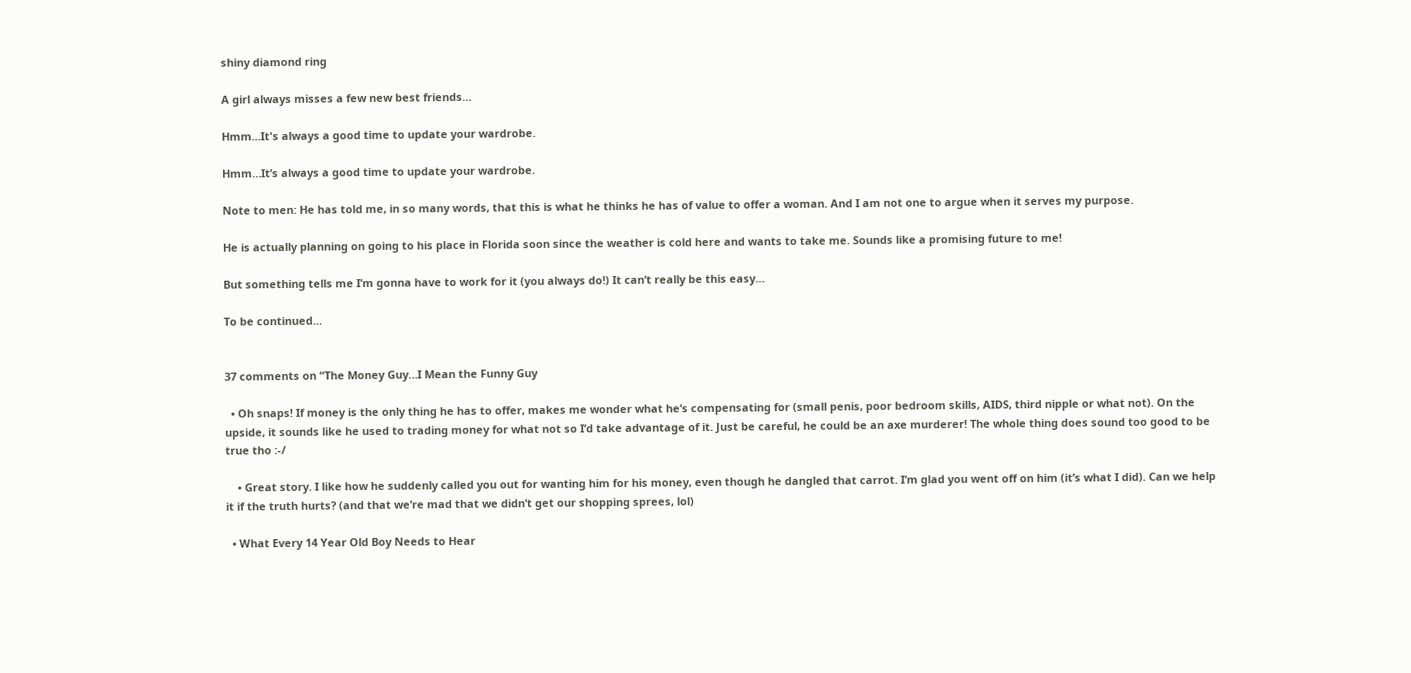shiny diamond ring

A girl always misses a few new best friends…

Hmm...It's always a good time to update your wardrobe.

Hmm…It’s always a good time to update your wardrobe.

Note to men: He has told me, in so many words, that this is what he thinks he has of value to offer a woman. And I am not one to argue when it serves my purpose.

He is actually planning on going to his place in Florida soon since the weather is cold here and wants to take me. Sounds like a promising future to me!

But something tells me I’m gonna have to work for it (you always do!) It can’t really be this easy…

To be continued…


37 comments on “The Money Guy…I Mean the Funny Guy

  • Oh snaps! If money is the only thing he has to offer, makes me wonder what he’s compensating for (small penis, poor bedroom skills, AIDS, third nipple or what not). On the upside, it sounds like he used to trading money for what not so I’d take advantage of it. Just be careful, he could be an axe murderer! The whole thing does sound too good to be true tho :-/

    • Great story. I like how he suddenly called you out for wanting him for his money, even though he dangled that carrot. I’m glad you went off on him (it’s what I did). Can we help it if the truth hurts? (and that we’re mad that we didn’t get our shopping sprees, lol)

  • What Every 14 Year Old Boy Needs to Hear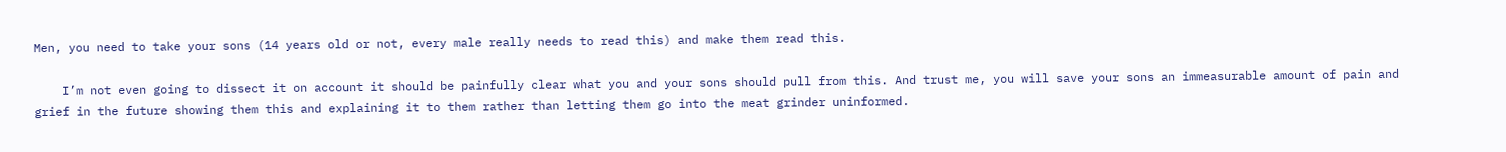Men, you need to take your sons (14 years old or not, every male really needs to read this) and make them read this.

    I’m not even going to dissect it on account it should be painfully clear what you and your sons should pull from this. And trust me, you will save your sons an immeasurable amount of pain and grief in the future showing them this and explaining it to them rather than letting them go into the meat grinder uninformed.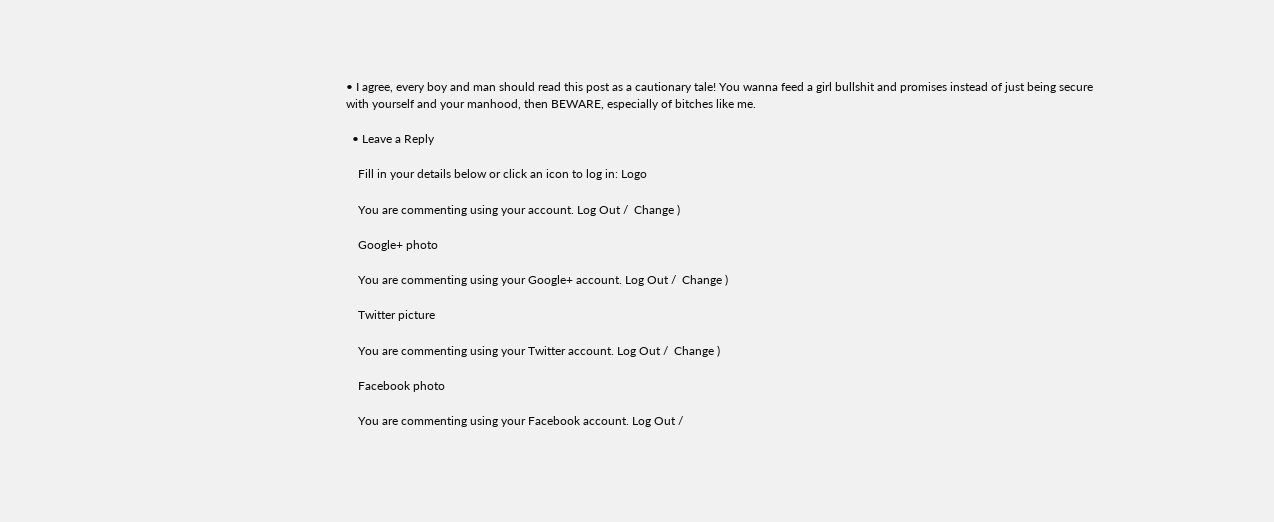• I agree, every boy and man should read this post as a cautionary tale! You wanna feed a girl bullshit and promises instead of just being secure with yourself and your manhood, then BEWARE, especially of bitches like me.

  • Leave a Reply

    Fill in your details below or click an icon to log in: Logo

    You are commenting using your account. Log Out /  Change )

    Google+ photo

    You are commenting using your Google+ account. Log Out /  Change )

    Twitter picture

    You are commenting using your Twitter account. Log Out /  Change )

    Facebook photo

    You are commenting using your Facebook account. Log Out /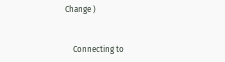Change )


    Connecting to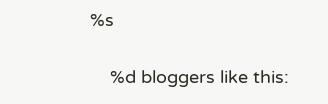%s

    %d bloggers like this: